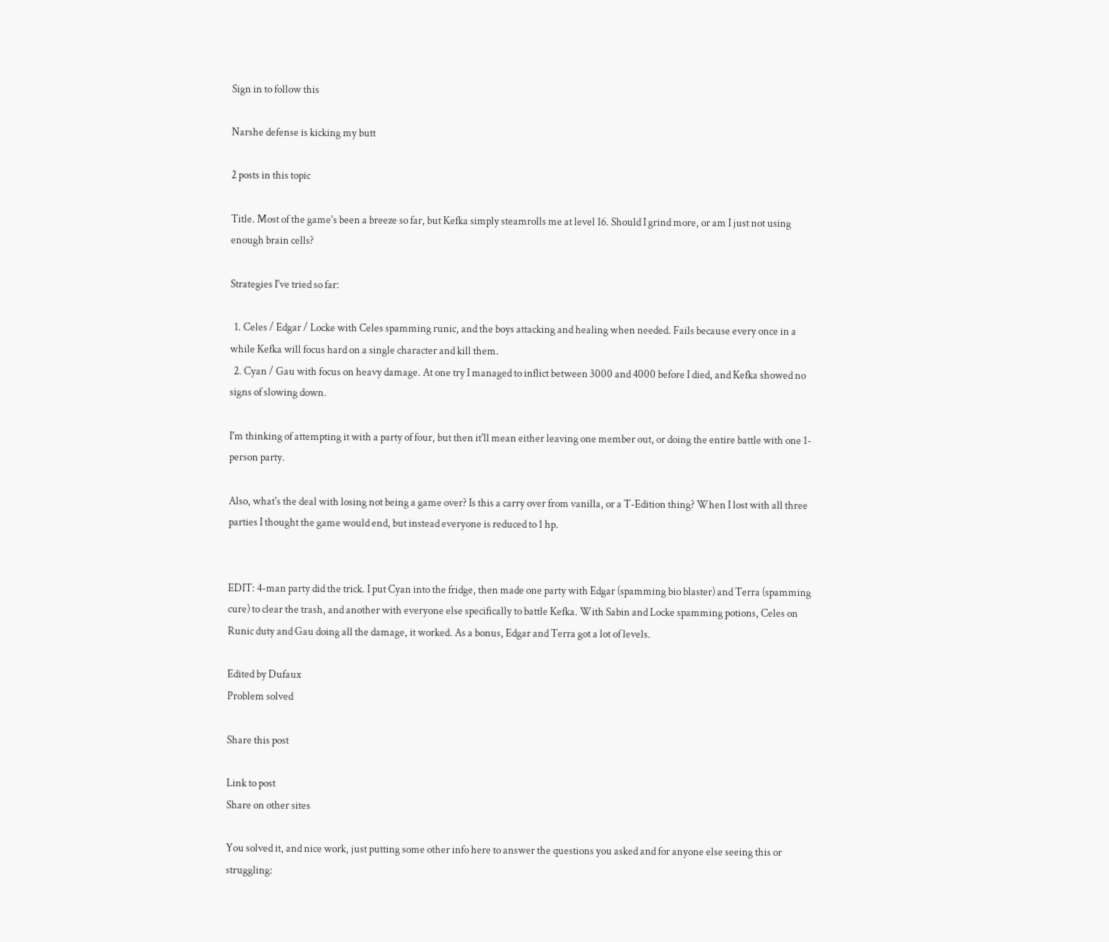Sign in to follow this

Narshe defense is kicking my butt

2 posts in this topic

Title. Most of the game's been a breeze so far, but Kefka simply steamrolls me at level 16. Should I grind more, or am I just not using enough brain cells?

Strategies I've tried so far:

  1. Celes / Edgar / Locke with Celes spamming runic, and the boys attacking and healing when needed. Fails because every once in a while Kefka will focus hard on a single character and kill them.
  2. Cyan / Gau with focus on heavy damage. At one try I managed to inflict between 3000 and 4000 before I died, and Kefka showed no signs of slowing down.

I'm thinking of attempting it with a party of four, but then it'll mean either leaving one member out, or doing the entire battle with one 1-person party.

Also, what's the deal with losing not being a game over? Is this a carry over from vanilla, or a T-Edition thing? When I lost with all three parties I thought the game would end, but instead everyone is reduced to 1 hp.


EDIT: 4-man party did the trick. I put Cyan into the fridge, then made one party with Edgar (spamming bio blaster) and Terra (spamming cure) to clear the trash, and another with everyone else specifically to battle Kefka. With Sabin and Locke spamming potions, Celes on Runic duty and Gau doing all the damage, it worked. As a bonus, Edgar and Terra got a lot of levels.

Edited by Dufaux
Problem solved

Share this post

Link to post
Share on other sites

You solved it, and nice work, just putting some other info here to answer the questions you asked and for anyone else seeing this or struggling: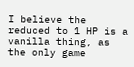I believe the reduced to 1 HP is a vanilla thing, as the only game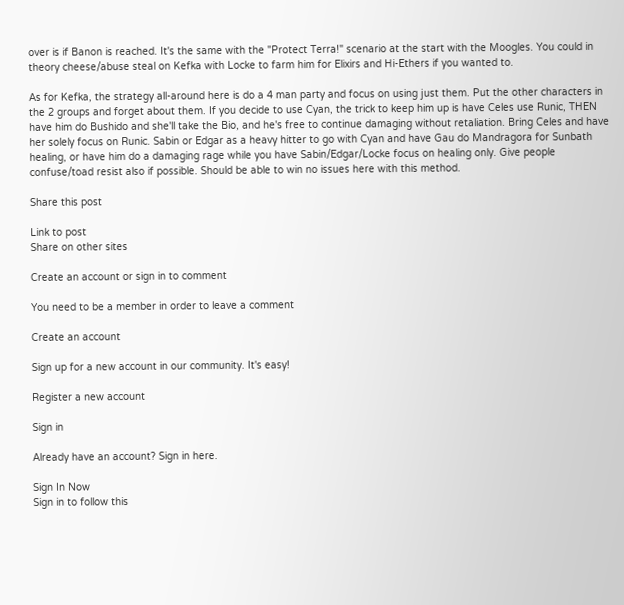over is if Banon is reached. It's the same with the "Protect Terra!" scenario at the start with the Moogles. You could in theory cheese/abuse steal on Kefka with Locke to farm him for Elixirs and Hi-Ethers if you wanted to.

As for Kefka, the strategy all-around here is do a 4 man party and focus on using just them. Put the other characters in the 2 groups and forget about them. If you decide to use Cyan, the trick to keep him up is have Celes use Runic, THEN have him do Bushido and she'll take the Bio, and he's free to continue damaging without retaliation. Bring Celes and have her solely focus on Runic. Sabin or Edgar as a heavy hitter to go with Cyan and have Gau do Mandragora for Sunbath healing, or have him do a damaging rage while you have Sabin/Edgar/Locke focus on healing only. Give people confuse/toad resist also if possible. Should be able to win no issues here with this method.

Share this post

Link to post
Share on other sites

Create an account or sign in to comment

You need to be a member in order to leave a comment

Create an account

Sign up for a new account in our community. It's easy!

Register a new account

Sign in

Already have an account? Sign in here.

Sign In Now
Sign in to follow this